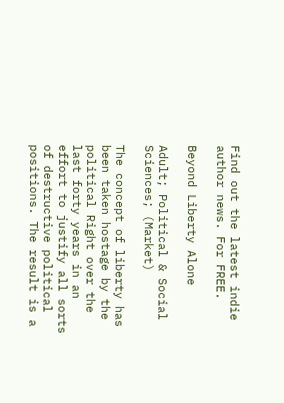Find out the latest indie author news. For FREE.

Beyond Liberty Alone

Adult; Political & Social Sciences; (Market)

The concept of liberty has been taken hostage by the political Right over the last forty years in an effort to justify all sorts of destructive political positions. The result is a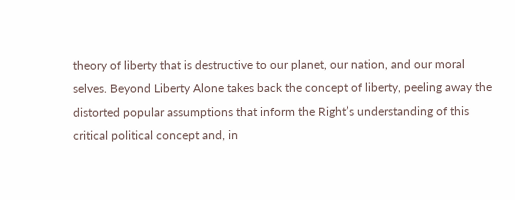theory of liberty that is destructive to our planet, our nation, and our moral selves. Beyond Liberty Alone takes back the concept of liberty, peeling away the distorted popular assumptions that inform the Right’s understanding of this critical political concept and, in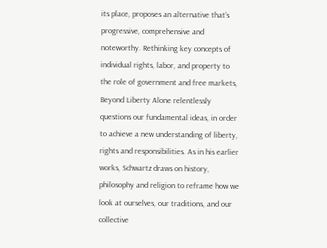its place, proposes an alternative that’s progressive, comprehensive and noteworthy. Rethinking key concepts of individual rights, labor, and property to the role of government and free markets, Beyond Liberty Alone relentlessly questions our fundamental ideas, in order to achieve a new understanding of liberty, rights and responsibilities. As in his earlier works, Schwartz draws on history, philosophy and religion to reframe how we look at ourselves, our traditions, and our collective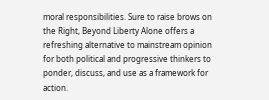moral responsibilities. Sure to raise brows on the Right, Beyond Liberty Alone offers a refreshing alternative to mainstream opinion for both political and progressive thinkers to ponder, discuss, and use as a framework for action.